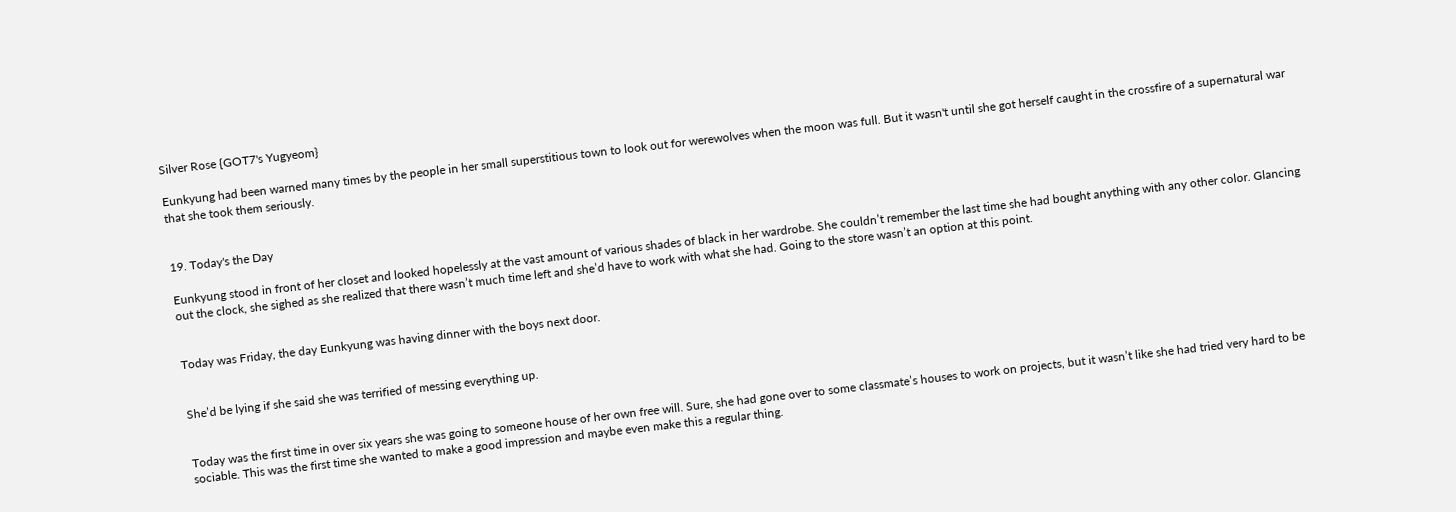Silver Rose {GOT7's Yugyeom}

Eunkyung had been warned many times by the people in her small superstitious town to look out for werewolves when the moon was full. But it wasn't until she got herself caught in the crossfire of a supernatural war that she took them seriously.


19. Today's the Day

Eunkyung stood in front of her closet and looked hopelessly at the vast amount of various shades of black in her wardrobe. She couldn’t remember the last time she had bought anything with any other color. Glancing out the clock, she sighed as she realized that there wasn’t much time left and she’d have to work with what she had. Going to the store wasn’t an option at this point.


Today was Friday, the day Eunkyung was having dinner with the boys next door.


She’d be lying if she said she was terrified of messing everything up.


Today was the first time in over six years she was going to someone house of her own free will. Sure, she had gone over to some classmate’s houses to work on projects, but it wasn’t like she had tried very hard to be sociable. This was the first time she wanted to make a good impression and maybe even make this a regular thing.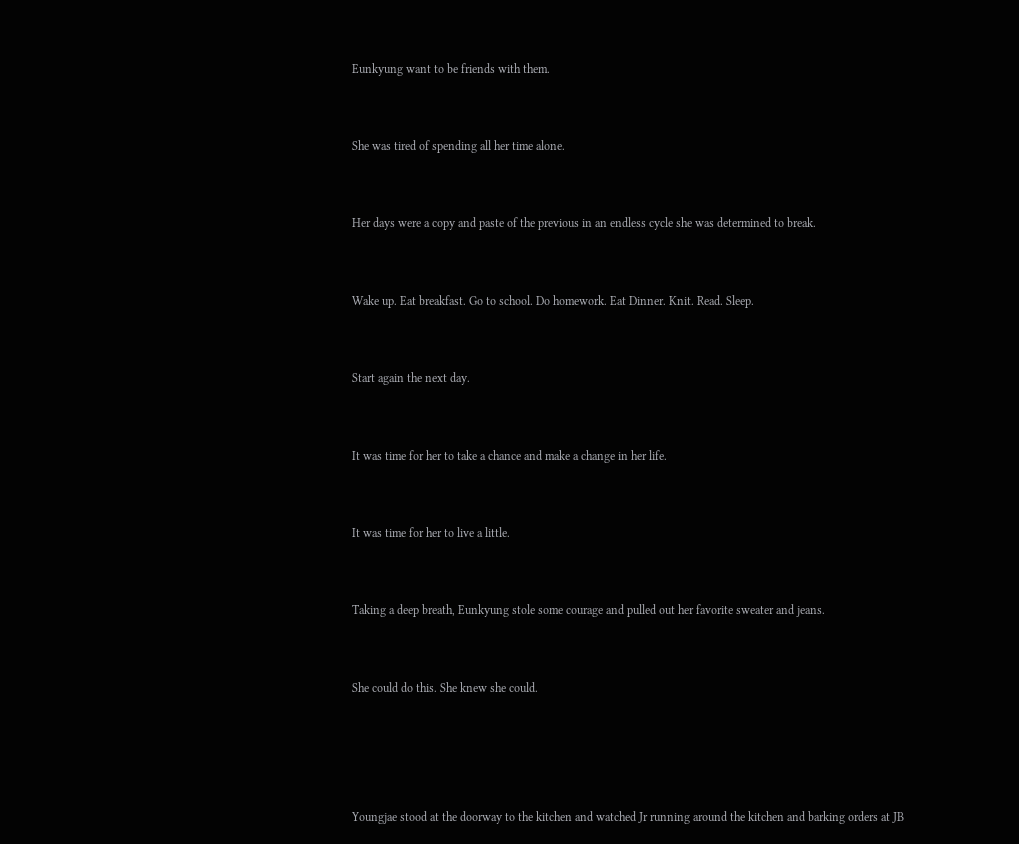Eunkyung want to be friends with them.


She was tired of spending all her time alone.


Her days were a copy and paste of the previous in an endless cycle she was determined to break.


Wake up. Eat breakfast. Go to school. Do homework. Eat Dinner. Knit. Read. Sleep.


Start again the next day.


It was time for her to take a chance and make a change in her life.


It was time for her to live a little.


Taking a deep breath, Eunkyung stole some courage and pulled out her favorite sweater and jeans.


She could do this. She knew she could.




Youngjae stood at the doorway to the kitchen and watched Jr running around the kitchen and barking orders at JB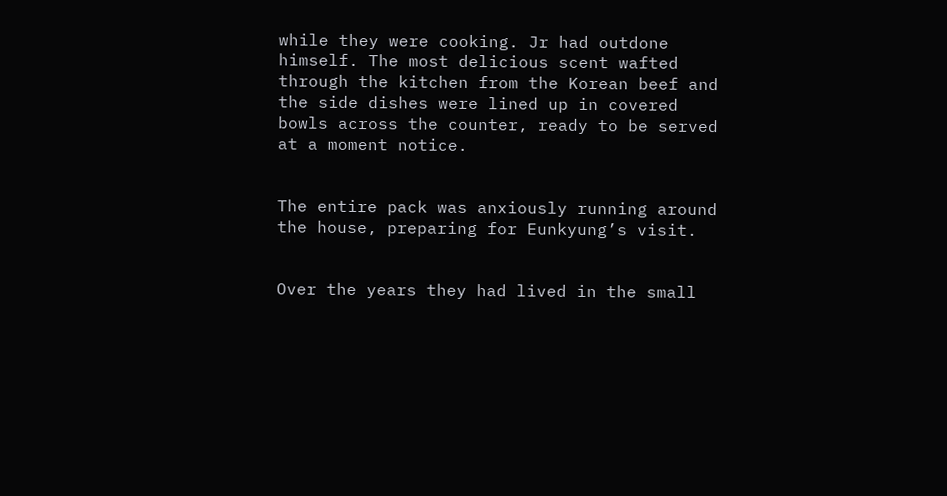while they were cooking. Jr had outdone himself. The most delicious scent wafted through the kitchen from the Korean beef and the side dishes were lined up in covered bowls across the counter, ready to be served at a moment notice.


The entire pack was anxiously running around the house, preparing for Eunkyung’s visit.


Over the years they had lived in the small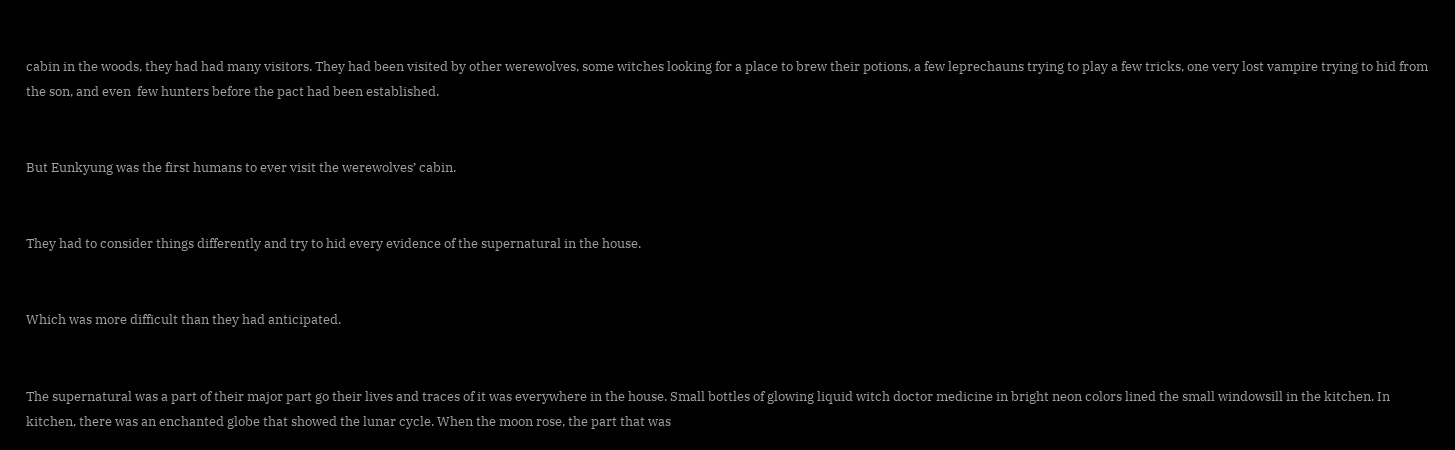cabin in the woods, they had had many visitors. They had been visited by other werewolves, some witches looking for a place to brew their potions, a few leprechauns trying to play a few tricks, one very lost vampire trying to hid from the son, and even  few hunters before the pact had been established.


But Eunkyung was the first humans to ever visit the werewolves’ cabin.


They had to consider things differently and try to hid every evidence of the supernatural in the house.


Which was more difficult than they had anticipated.


The supernatural was a part of their major part go their lives and traces of it was everywhere in the house. Small bottles of glowing liquid witch doctor medicine in bright neon colors lined the small windowsill in the kitchen. In kitchen, there was an enchanted globe that showed the lunar cycle. When the moon rose, the part that was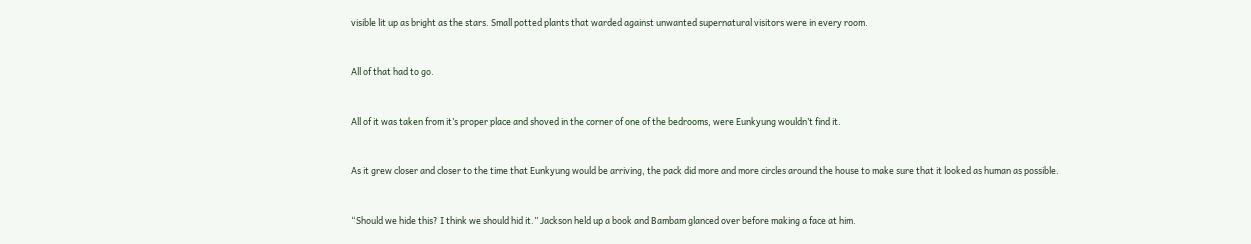visible lit up as bright as the stars. Small potted plants that warded against unwanted supernatural visitors were in every room.


All of that had to go.


All of it was taken from it’s proper place and shoved in the corner of one of the bedrooms, were Eunkyung wouldn’t find it.


As it grew closer and closer to the time that Eunkyung would be arriving, the pack did more and more circles around the house to make sure that it looked as human as possible.


“Should we hide this? I think we should hid it.” Jackson held up a book and Bambam glanced over before making a face at him.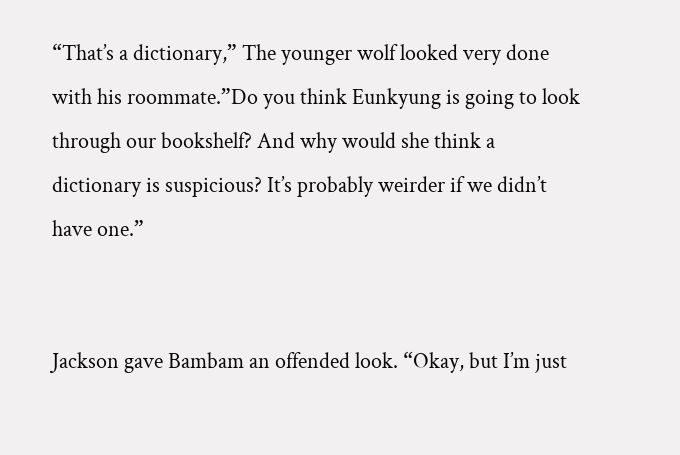“That’s a dictionary,” The younger wolf looked very done with his roommate.”Do you think Eunkyung is going to look through our bookshelf? And why would she think a dictionary is suspicious? It’s probably weirder if we didn’t have one.”


Jackson gave Bambam an offended look. “Okay, but I’m just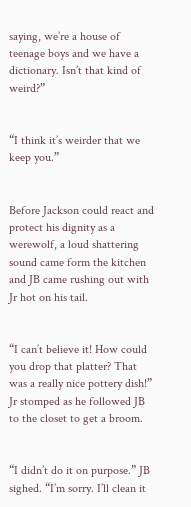saying, we’re a house of teenage boys and we have a dictionary. Isn’t that kind of weird?”


“I think it’s weirder that we keep you.”


Before Jackson could react and protect his dignity as a werewolf, a loud shattering sound came form the kitchen and JB came rushing out with Jr hot on his tail.


“I can’t believe it! How could you drop that platter? That was a really nice pottery dish!” Jr stomped as he followed JB to the closet to get a broom.


“I didn’t do it on purpose.” JB sighed. “I’m sorry. I’ll clean it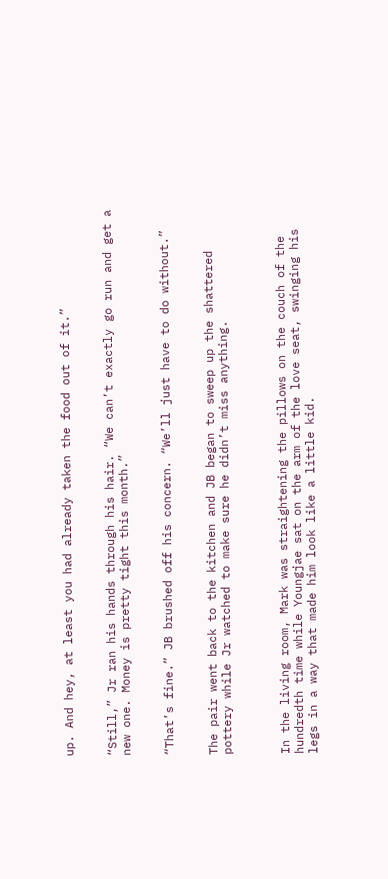up. And hey, at least you had already taken the food out of it.”


“Still,” Jr ran his hands through his hair. “We can’t exactly go run and get a new one. Money is pretty tight this month.”


“That’s fine.” JB brushed off his concern. “We’ll just have to do without.”


The pair went back to the kitchen and JB began to sweep up the shattered pottery while Jr watched to make sure he didn’t miss anything.



In the living room, Mark was straightening the pillows on the couch of the hundredth time while Youngjae sat on the arm of the love seat, swinging his legs in a way that made him look like a little kid.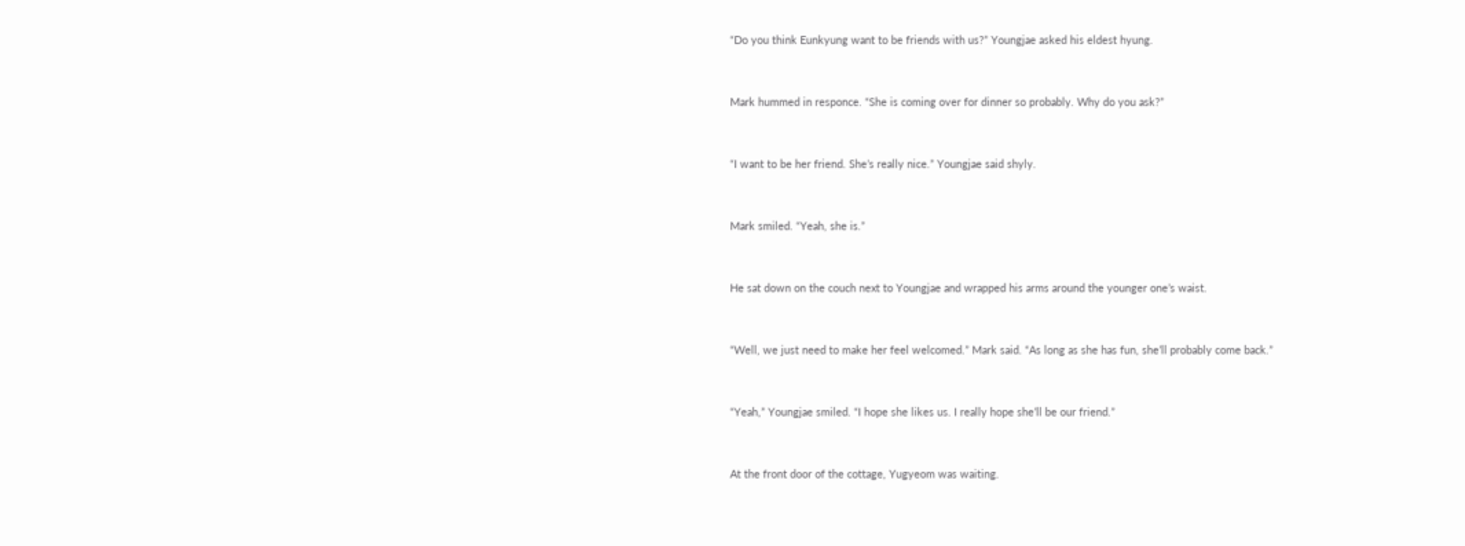“Do you think Eunkyung want to be friends with us?” Youngjae asked his eldest hyung.


Mark hummed in responce. “She is coming over for dinner so probably. Why do you ask?”


“I want to be her friend. She’s really nice.” Youngjae said shyly.


Mark smiled. “Yeah, she is.”


He sat down on the couch next to Youngjae and wrapped his arms around the younger one’s waist.


“Well, we just need to make her feel welcomed.” Mark said. “As long as she has fun, she’ll probably come back.”


“Yeah,” Youngjae smiled. “I hope she likes us. I really hope she’ll be our friend.”


At the front door of the cottage, Yugyeom was waiting.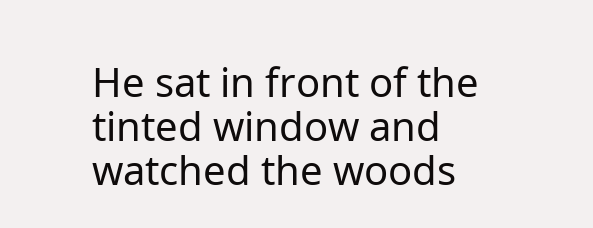He sat in front of the tinted window and watched the woods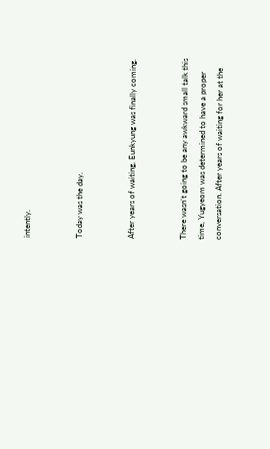intently.


Today was the day.


After years of waiting, Eunkyung was finally coming.


There wasn’t going to be any awkward small talk this time, Yugyeom was determined to have a proper conversation. After years of waiting for her at the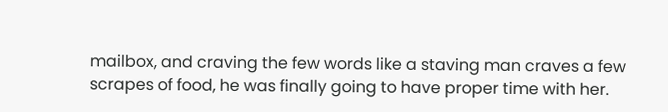mailbox, and craving the few words like a staving man craves a few scrapes of food, he was finally going to have proper time with her.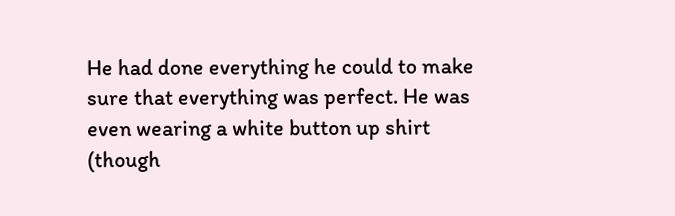He had done everything he could to make sure that everything was perfect. He was even wearing a white button up shirt (though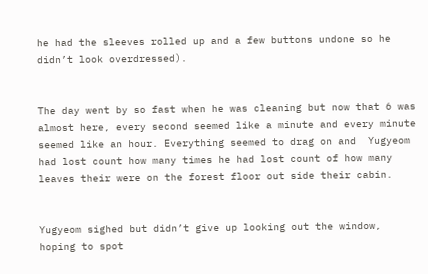he had the sleeves rolled up and a few buttons undone so he didn’t look overdressed).


The day went by so fast when he was cleaning but now that 6 was almost here, every second seemed like a minute and every minute seemed like an hour. Everything seemed to drag on and  Yugyeom had lost count how many times he had lost count of how many leaves their were on the forest floor out side their cabin.


Yugyeom sighed but didn’t give up looking out the window, hoping to spot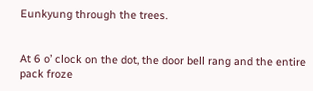Eunkyung through the trees.


At 6 o’ clock on the dot, the door bell rang and the entire pack froze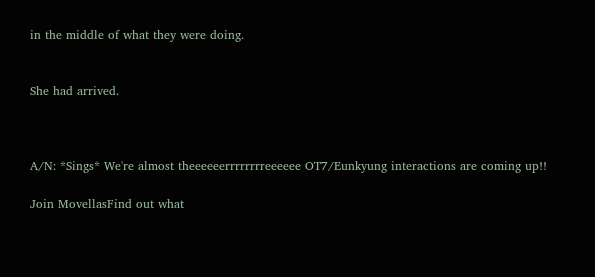in the middle of what they were doing.


She had arrived.



A/N: *Sings* We're almost theeeeeerrrrrrrreeeeee OT7/Eunkyung interactions are coming up!!

Join MovellasFind out what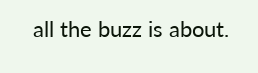all the buzz is about.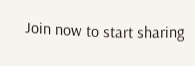Join now to start sharing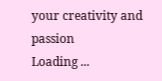your creativity and passion
Loading ...